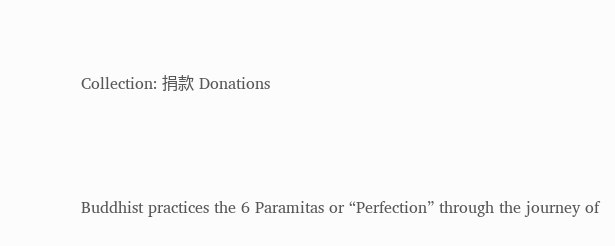Collection: 捐款 Donations



Buddhist practices the 6 Paramitas or “Perfection” through the journey of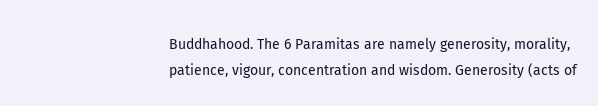Buddhahood. The 6 Paramitas are namely generosity, morality, patience, vigour, concentration and wisdom. Generosity (acts of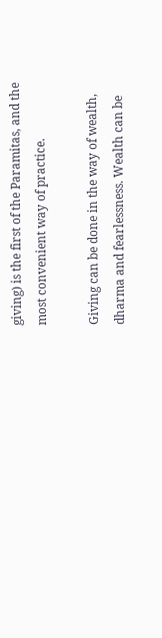giving) is the first of the Paramitas, and the most convenient way of practice.

Giving can be done in the way of wealth, dharma and fearlessness. Wealth can be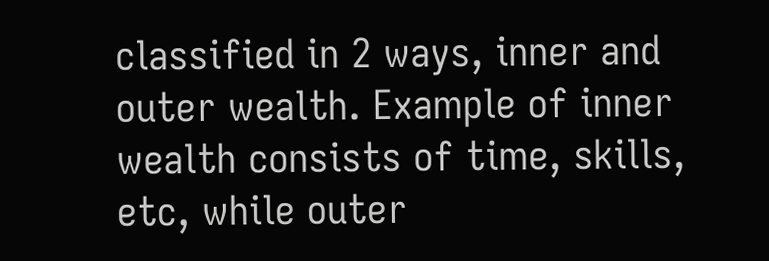classified in 2 ways, inner and outer wealth. Example of inner wealth consists of time, skills, etc, while outer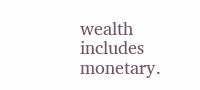wealth includes monetary.